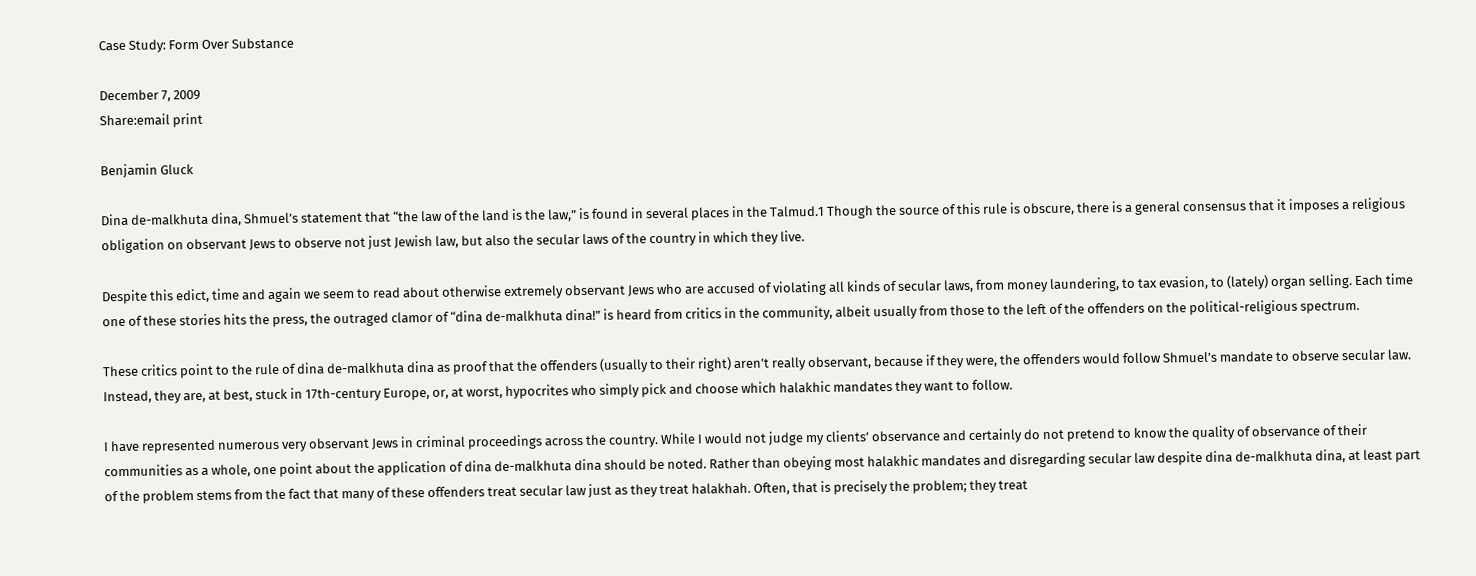Case Study: Form Over Substance

December 7, 2009
Share:email print

Benjamin Gluck

Dina de-malkhuta dina, Shmuel’s statement that “the law of the land is the law,” is found in several places in the Talmud.1 Though the source of this rule is obscure, there is a general consensus that it imposes a religious obligation on observant Jews to observe not just Jewish law, but also the secular laws of the country in which they live.

Despite this edict, time and again we seem to read about otherwise extremely observant Jews who are accused of violating all kinds of secular laws, from money laundering, to tax evasion, to (lately) organ selling. Each time one of these stories hits the press, the outraged clamor of “dina de-malkhuta dina!” is heard from critics in the community, albeit usually from those to the left of the offenders on the political-religious spectrum.

These critics point to the rule of dina de-malkhuta dina as proof that the offenders (usually to their right) aren’t really observant, because if they were, the offenders would follow Shmuel’s mandate to observe secular law. Instead, they are, at best, stuck in 17th-century Europe, or, at worst, hypocrites who simply pick and choose which halakhic mandates they want to follow.

I have represented numerous very observant Jews in criminal proceedings across the country. While I would not judge my clients’ observance and certainly do not pretend to know the quality of observance of their communities as a whole, one point about the application of dina de-malkhuta dina should be noted. Rather than obeying most halakhic mandates and disregarding secular law despite dina de-malkhuta dina, at least part of the problem stems from the fact that many of these offenders treat secular law just as they treat halakhah. Often, that is precisely the problem; they treat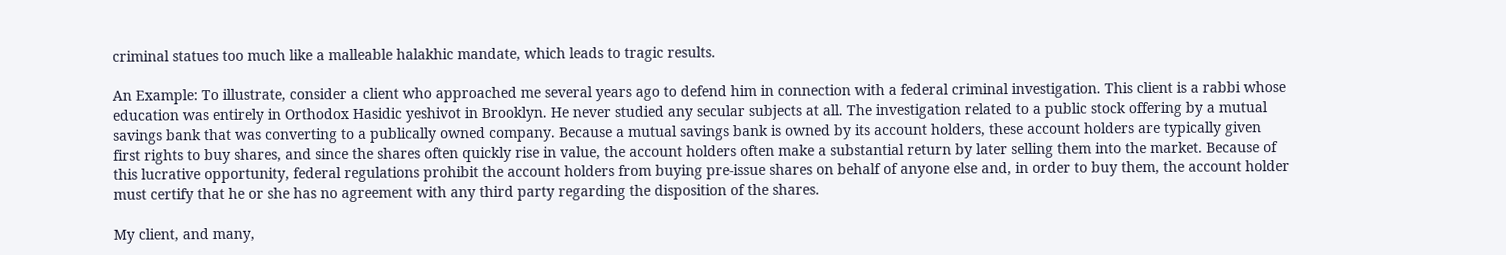criminal statues too much like a malleable halakhic mandate, which leads to tragic results.

An Example: To illustrate, consider a client who approached me several years ago to defend him in connection with a federal criminal investigation. This client is a rabbi whose education was entirely in Orthodox Hasidic yeshivot in Brooklyn. He never studied any secular subjects at all. The investigation related to a public stock offering by a mutual savings bank that was converting to a publically owned company. Because a mutual savings bank is owned by its account holders, these account holders are typically given first rights to buy shares, and since the shares often quickly rise in value, the account holders often make a substantial return by later selling them into the market. Because of this lucrative opportunity, federal regulations prohibit the account holders from buying pre-issue shares on behalf of anyone else and, in order to buy them, the account holder must certify that he or she has no agreement with any third party regarding the disposition of the shares.

My client, and many,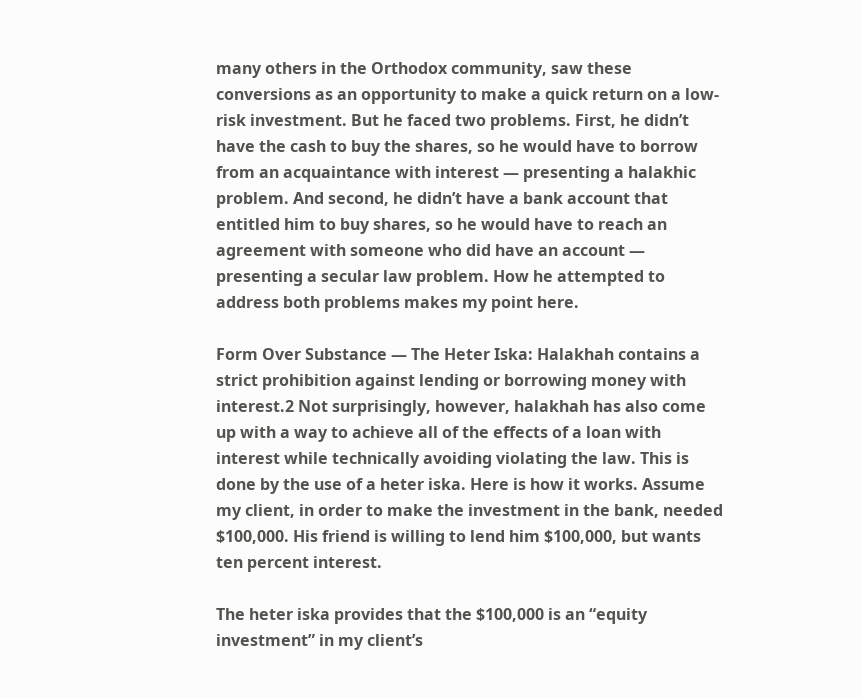many others in the Orthodox community, saw these conversions as an opportunity to make a quick return on a low-risk investment. But he faced two problems. First, he didn’t have the cash to buy the shares, so he would have to borrow from an acquaintance with interest — presenting a halakhic problem. And second, he didn’t have a bank account that entitled him to buy shares, so he would have to reach an agreement with someone who did have an account — presenting a secular law problem. How he attempted to address both problems makes my point here.

Form Over Substance — The Heter Iska: Halakhah contains a strict prohibition against lending or borrowing money with interest.2 Not surprisingly, however, halakhah has also come up with a way to achieve all of the effects of a loan with interest while technically avoiding violating the law. This is done by the use of a heter iska. Here is how it works. Assume my client, in order to make the investment in the bank, needed $100,000. His friend is willing to lend him $100,000, but wants ten percent interest.

The heter iska provides that the $100,000 is an “equity investment” in my client’s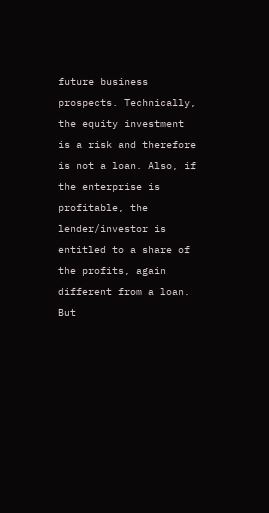future business prospects. Technically, the equity investment is a risk and therefore is not a loan. Also, if the enterprise is profitable, the lender/investor is entitled to a share of the profits, again different from a loan. But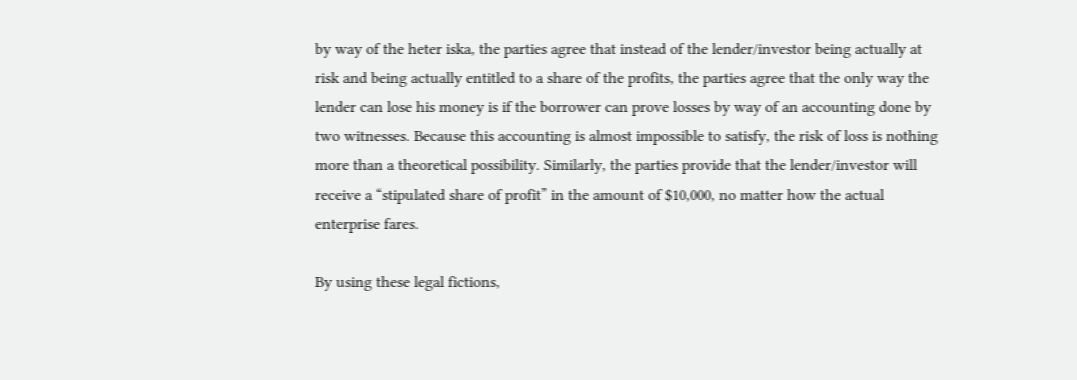by way of the heter iska, the parties agree that instead of the lender/investor being actually at risk and being actually entitled to a share of the profits, the parties agree that the only way the lender can lose his money is if the borrower can prove losses by way of an accounting done by two witnesses. Because this accounting is almost impossible to satisfy, the risk of loss is nothing more than a theoretical possibility. Similarly, the parties provide that the lender/investor will receive a “stipulated share of profit” in the amount of $10,000, no matter how the actual enterprise fares.

By using these legal fictions,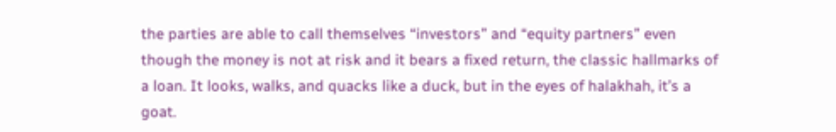the parties are able to call themselves “investors” and “equity partners” even though the money is not at risk and it bears a fixed return, the classic hallmarks of a loan. It looks, walks, and quacks like a duck, but in the eyes of halakhah, it’s a goat.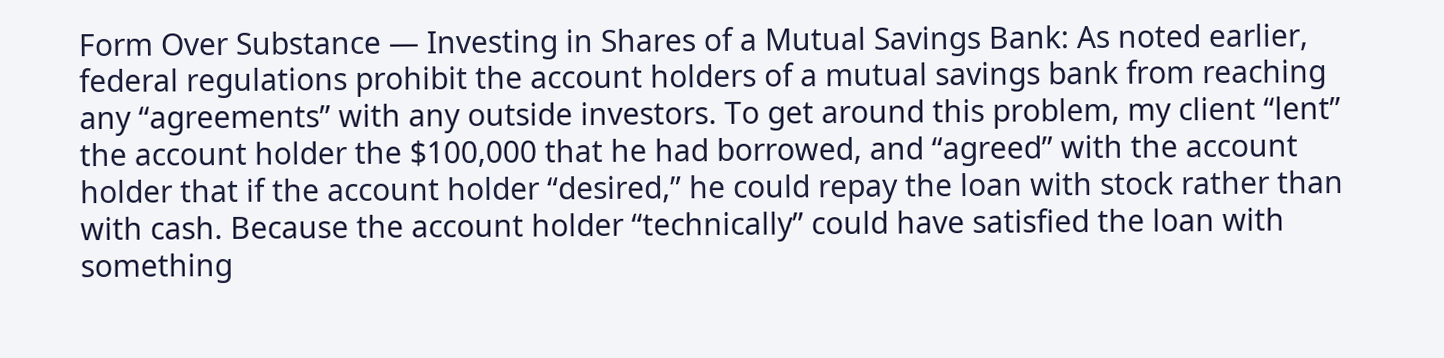Form Over Substance — Investing in Shares of a Mutual Savings Bank: As noted earlier, federal regulations prohibit the account holders of a mutual savings bank from reaching any “agreements” with any outside investors. To get around this problem, my client “lent” the account holder the $100,000 that he had borrowed, and “agreed” with the account holder that if the account holder “desired,” he could repay the loan with stock rather than with cash. Because the account holder “technically” could have satisfied the loan with something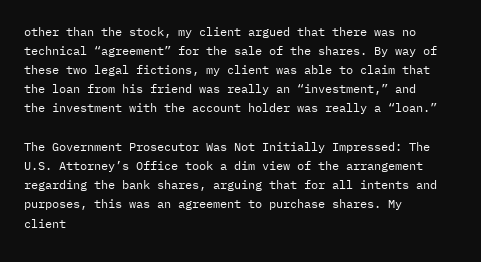other than the stock, my client argued that there was no technical “agreement” for the sale of the shares. By way of these two legal fictions, my client was able to claim that the loan from his friend was really an “investment,” and the investment with the account holder was really a “loan.”

The Government Prosecutor Was Not Initially Impressed: The U.S. Attorney’s Office took a dim view of the arrangement regarding the bank shares, arguing that for all intents and purposes, this was an agreement to purchase shares. My client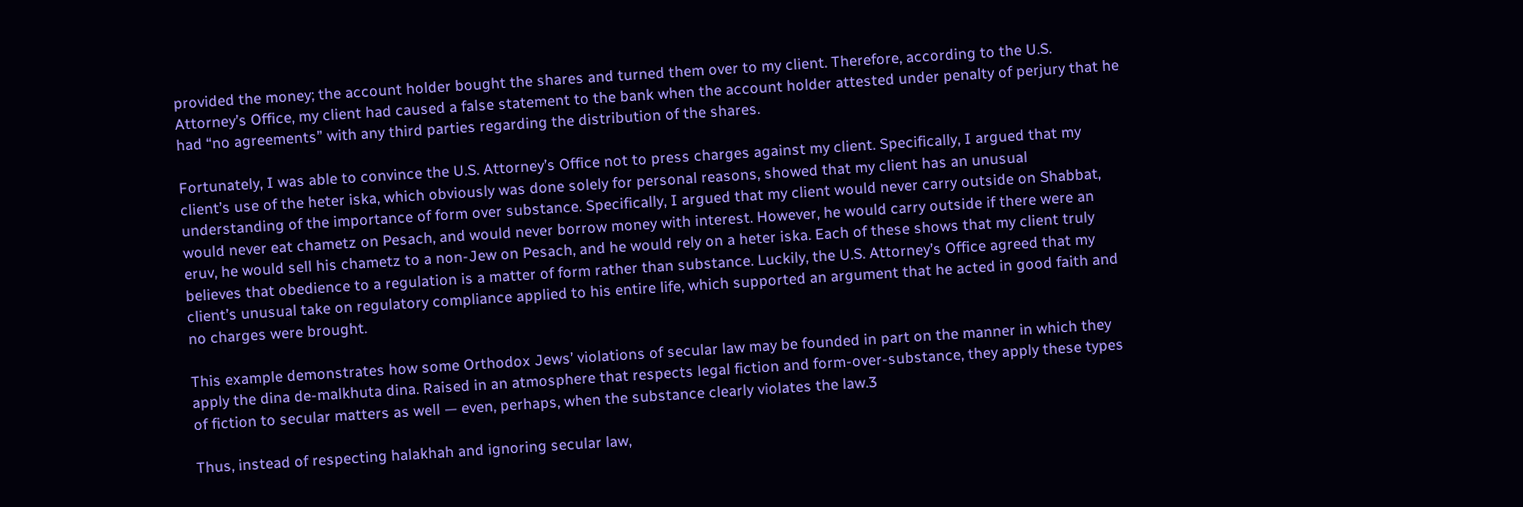provided the money; the account holder bought the shares and turned them over to my client. Therefore, according to the U.S. Attorney’s Office, my client had caused a false statement to the bank when the account holder attested under penalty of perjury that he had “no agreements” with any third parties regarding the distribution of the shares.

Fortunately, I was able to convince the U.S. Attorney’s Office not to press charges against my client. Specifically, I argued that my client’s use of the heter iska, which obviously was done solely for personal reasons, showed that my client has an unusual understanding of the importance of form over substance. Specifically, I argued that my client would never carry outside on Shabbat, would never eat chametz on Pesach, and would never borrow money with interest. However, he would carry outside if there were an eruv, he would sell his chametz to a non-Jew on Pesach, and he would rely on a heter iska. Each of these shows that my client truly believes that obedience to a regulation is a matter of form rather than substance. Luckily, the U.S. Attorney’s Office agreed that my client’s unusual take on regulatory compliance applied to his entire life, which supported an argument that he acted in good faith and no charges were brought.

This example demonstrates how some Orthodox Jews’ violations of secular law may be founded in part on the manner in which they apply the dina de-malkhuta dina. Raised in an atmosphere that respects legal fiction and form-over-substance, they apply these types of fiction to secular matters as well — even, perhaps, when the substance clearly violates the law.3

Thus, instead of respecting halakhah and ignoring secular law,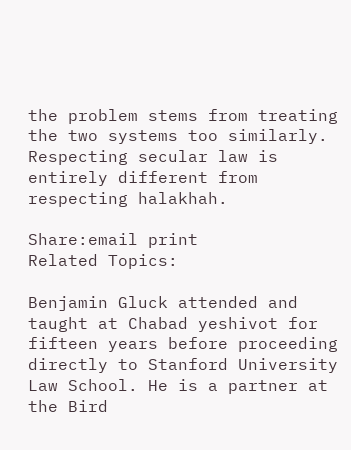the problem stems from treating the two systems too similarly.  Respecting secular law is entirely different from respecting halakhah.

Share:email print
Related Topics:

Benjamin Gluck attended and taught at Chabad yeshivot for fifteen years before proceeding directly to Stanford University Law School. He is a partner at the Bird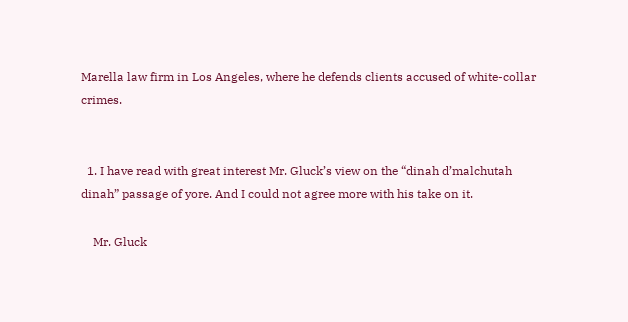Marella law firm in Los Angeles, where he defends clients accused of white-collar crimes.


  1. I have read with great interest Mr. Gluck’s view on the “dinah d’malchutah dinah” passage of yore. And I could not agree more with his take on it.

    Mr. Gluck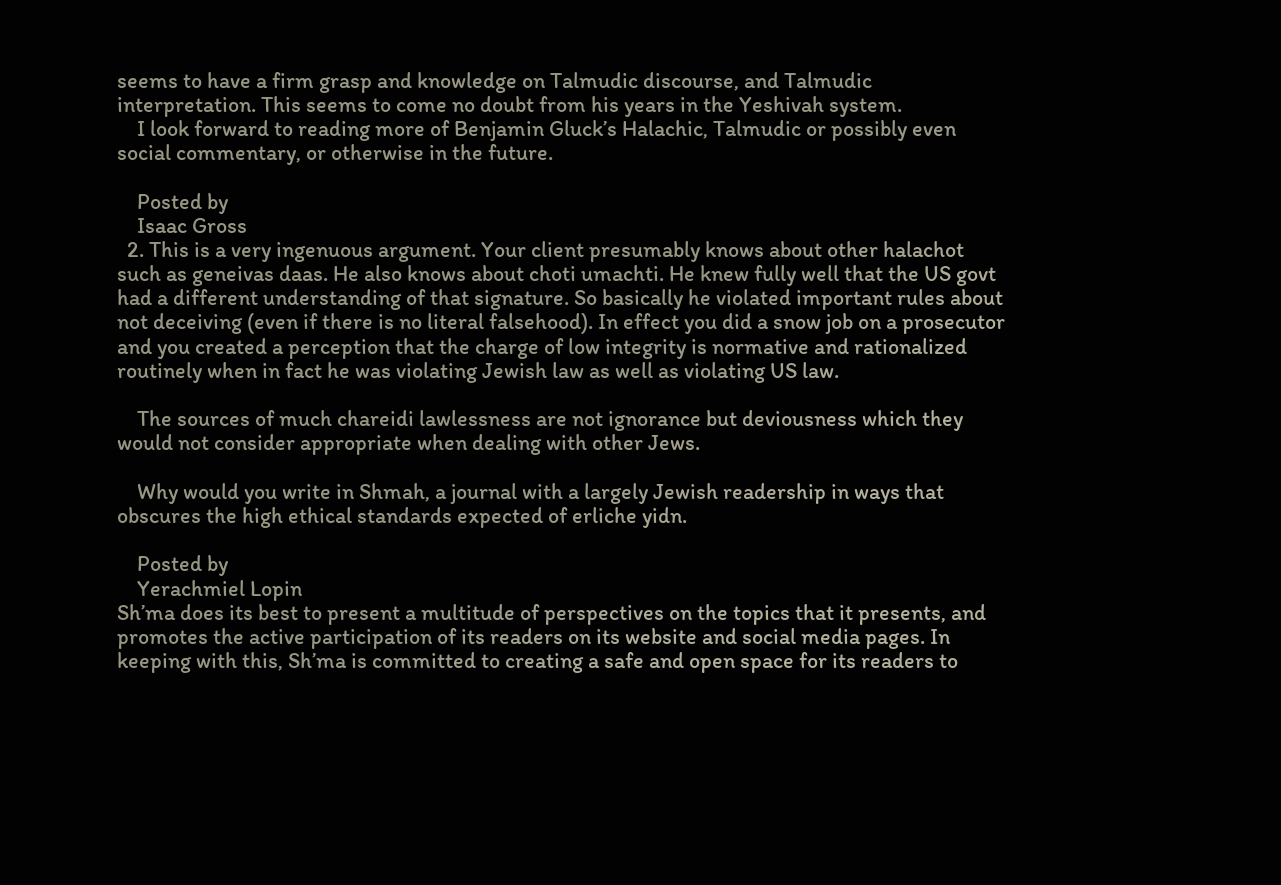seems to have a firm grasp and knowledge on Talmudic discourse, and Talmudic interpretation. This seems to come no doubt from his years in the Yeshivah system.
    I look forward to reading more of Benjamin Gluck’s Halachic, Talmudic or possibly even social commentary, or otherwise in the future.

    Posted by
    Isaac Gross
  2. This is a very ingenuous argument. Your client presumably knows about other halachot such as geneivas daas. He also knows about choti umachti. He knew fully well that the US govt had a different understanding of that signature. So basically he violated important rules about not deceiving (even if there is no literal falsehood). In effect you did a snow job on a prosecutor and you created a perception that the charge of low integrity is normative and rationalized routinely when in fact he was violating Jewish law as well as violating US law.

    The sources of much chareidi lawlessness are not ignorance but deviousness which they would not consider appropriate when dealing with other Jews.

    Why would you write in Shmah, a journal with a largely Jewish readership in ways that obscures the high ethical standards expected of erliche yidn.

    Posted by
    Yerachmiel Lopin
Sh’ma does its best to present a multitude of perspectives on the topics that it presents, and promotes the active participation of its readers on its website and social media pages. In keeping with this, Sh’ma is committed to creating a safe and open space for its readers to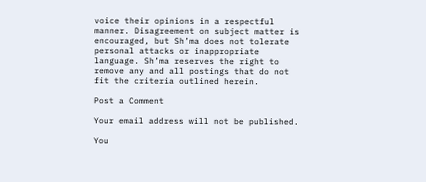voice their opinions in a respectful manner. Disagreement on subject matter is encouraged, but Sh’ma does not tolerate personal attacks or inappropriate language. Sh’ma reserves the right to remove any and all postings that do not fit the criteria outlined herein.

Post a Comment

Your email address will not be published.

You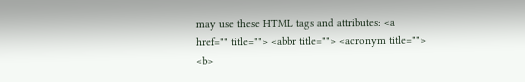may use these HTML tags and attributes: <a href="" title=""> <abbr title=""> <acronym title=""> <b>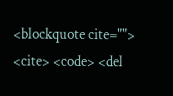<blockquote cite=""> <cite> <code> <del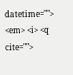datetime=""> <em> <i> <q cite="">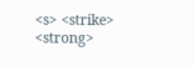<s> <strike> <strong>